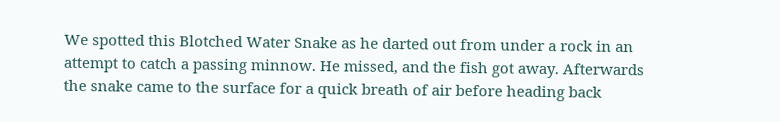We spotted this Blotched Water Snake as he darted out from under a rock in an attempt to catch a passing minnow. He missed, and the fish got away. Afterwards the snake came to the surface for a quick breath of air before heading back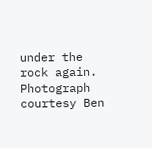under the rock again. Photograph courtesy Ben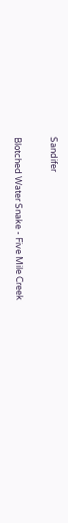Sandifer

Blotched Water Snake - Five Mile Creek